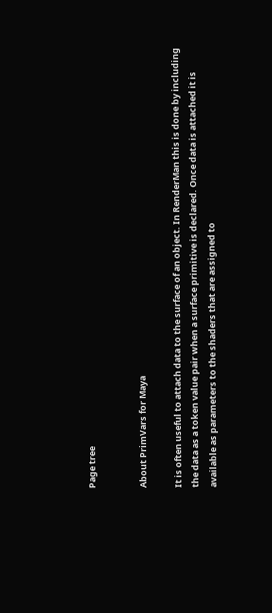Page tree


About PrimVars for Maya

It is often useful to attach data to the surface of an object. In RenderMan this is done by including the data as a token value pair when a surface primitive is declared. Once data is attached it is available as parameters to the shaders that are assigned to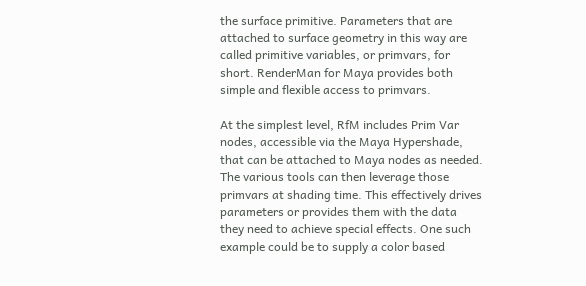the surface primitive. Parameters that are attached to surface geometry in this way are called primitive variables, or primvars, for short. RenderMan for Maya provides both simple and flexible access to primvars.

At the simplest level, RfM includes Prim Var nodes, accessible via the Maya Hypershade, that can be attached to Maya nodes as needed. The various tools can then leverage those primvars at shading time. This effectively drives parameters or provides them with the data they need to achieve special effects. One such example could be to supply a color based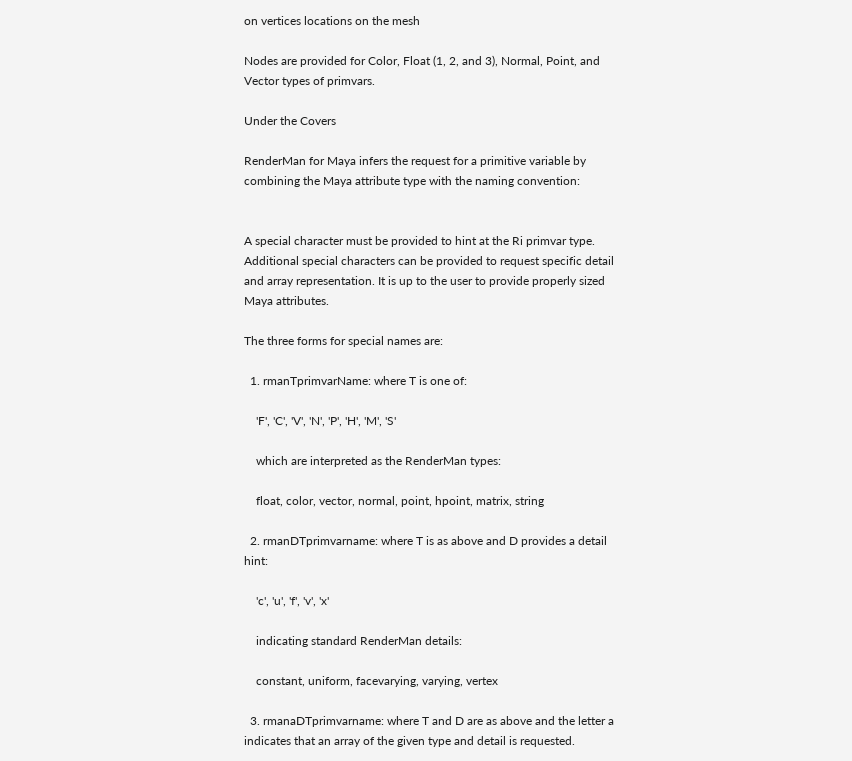on vertices locations on the mesh

Nodes are provided for Color, Float (1, 2, and 3), Normal, Point, and Vector types of primvars.

Under the Covers

RenderMan for Maya infers the request for a primitive variable by combining the Maya attribute type with the naming convention:


A special character must be provided to hint at the Ri primvar type. Additional special characters can be provided to request specific detail and array representation. It is up to the user to provide properly sized Maya attributes.

The three forms for special names are:

  1. rmanTprimvarName: where T is one of:

    'F', 'C', 'V', 'N', 'P', 'H', 'M', 'S'

    which are interpreted as the RenderMan types:

    float, color, vector, normal, point, hpoint, matrix, string

  2. rmanDTprimvarname: where T is as above and D provides a detail hint:

    'c', 'u', 'f', 'v', 'x'

    indicating standard RenderMan details:

    constant, uniform, facevarying, varying, vertex

  3. rmanaDTprimvarname: where T and D are as above and the letter a indicates that an array of the given type and detail is requested.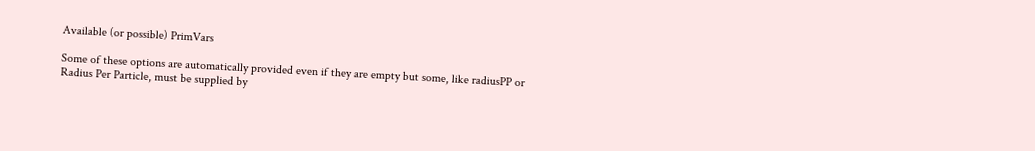Available (or possible) PrimVars

Some of these options are automatically provided even if they are empty but some, like radiusPP or Radius Per Particle, must be supplied by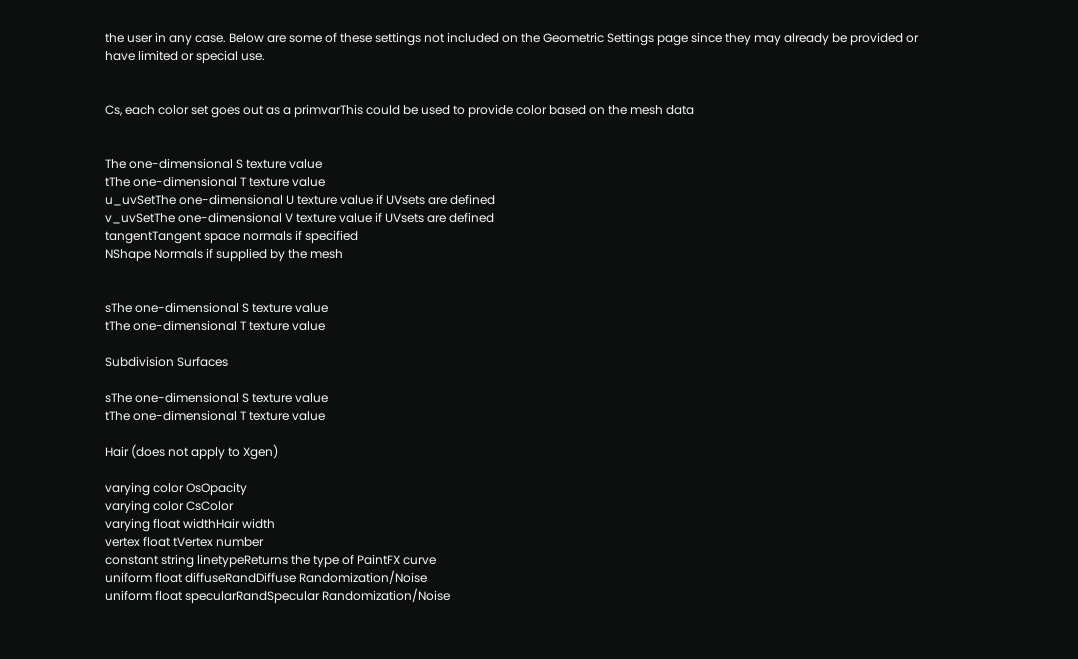the user in any case. Below are some of these settings not included on the Geometric Settings page since they may already be provided or have limited or special use.


Cs, each color set goes out as a primvarThis could be used to provide color based on the mesh data


The one-dimensional S texture value
tThe one-dimensional T texture value
u_uvSetThe one-dimensional U texture value if UVsets are defined
v_uvSetThe one-dimensional V texture value if UVsets are defined
tangentTangent space normals if specified
NShape Normals if supplied by the mesh


sThe one-dimensional S texture value
tThe one-dimensional T texture value

Subdivision Surfaces

sThe one-dimensional S texture value
tThe one-dimensional T texture value

Hair (does not apply to Xgen)

varying color OsOpacity
varying color CsColor
varying float widthHair width
vertex float tVertex number
constant string linetypeReturns the type of PaintFX curve
uniform float diffuseRandDiffuse Randomization/Noise
uniform float specularRandSpecular Randomization/Noise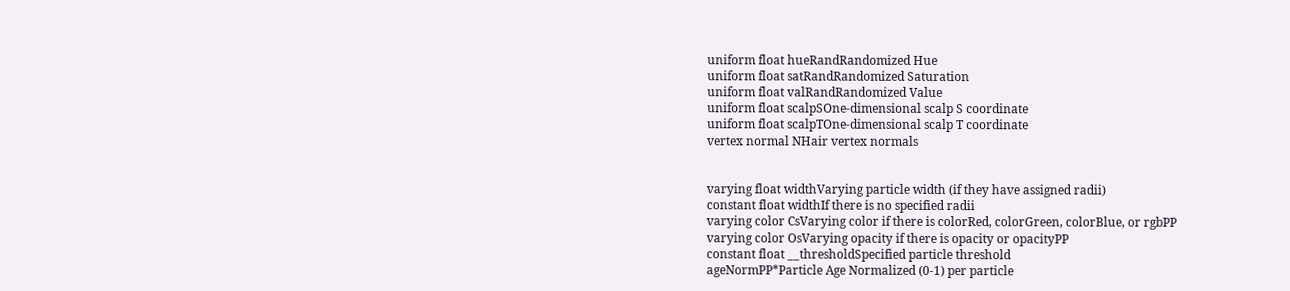uniform float hueRandRandomized Hue
uniform float satRandRandomized Saturation
uniform float valRandRandomized Value
uniform float scalpSOne-dimensional scalp S coordinate
uniform float scalpTOne-dimensional scalp T coordinate
vertex normal NHair vertex normals


varying float widthVarying particle width (if they have assigned radii)
constant float widthIf there is no specified radii
varying color CsVarying color if there is colorRed, colorGreen, colorBlue, or rgbPP
varying color OsVarying opacity if there is opacity or opacityPP
constant float __thresholdSpecified particle threshold
ageNormPP*Particle Age Normalized (0-1) per particle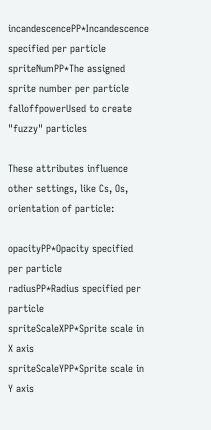incandescencePP*Incandescence specified per particle
spriteNumPP*The assigned sprite number per particle
falloffpowerUsed to create "fuzzy" particles

These attributes influence other settings, like Cs, Os, orientation of particle:

opacityPP*Opacity specified per particle
radiusPP*Radius specified per particle
spriteScaleXPP*Sprite scale in X axis
spriteScaleYPP*Sprite scale in Y axis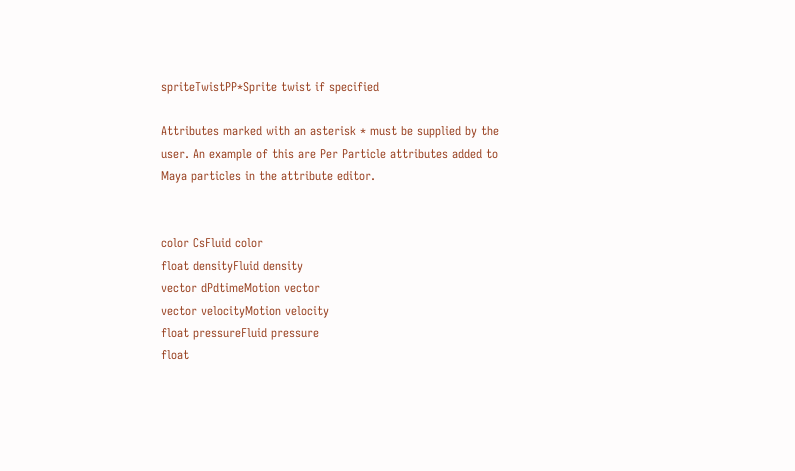spriteTwistPP*Sprite twist if specified

Attributes marked with an asterisk * must be supplied by the user. An example of this are Per Particle attributes added to Maya particles in the attribute editor.


color CsFluid color
float densityFluid density
vector dPdtimeMotion vector
vector velocityMotion velocity
float pressureFluid pressure
float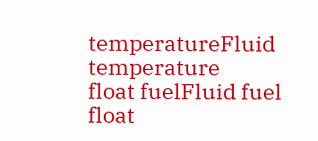temperatureFluid temperature
float fuelFluid fuel
float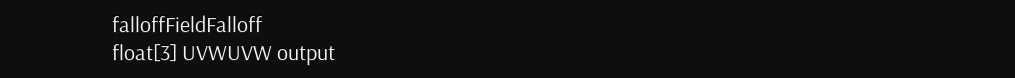falloffFieldFalloff
float[3] UVWUVW output